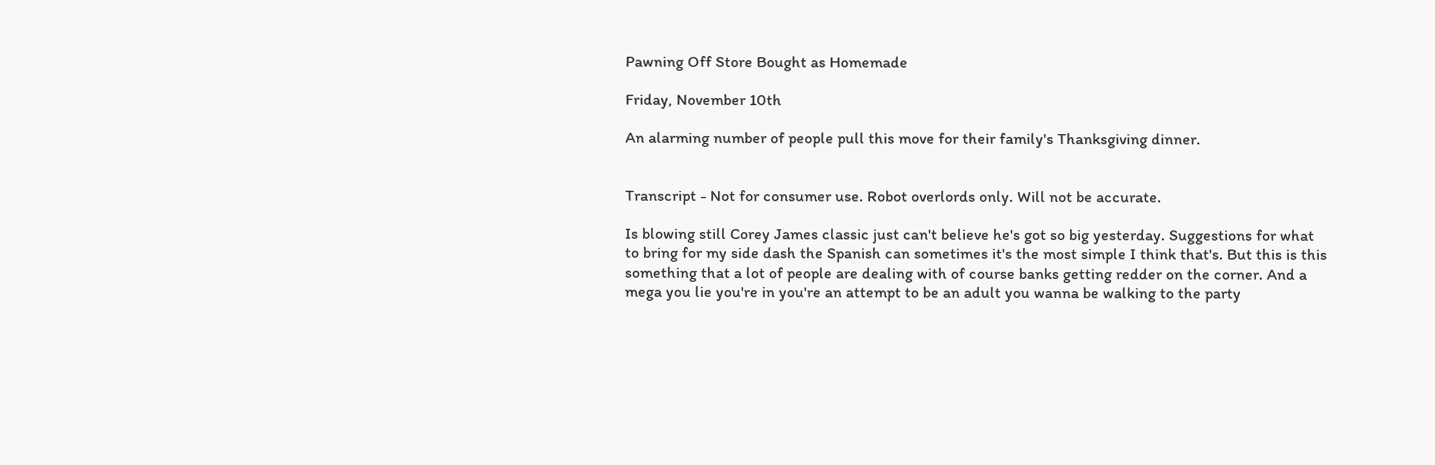Pawning Off Store Bought as Homemade

Friday, November 10th

An alarming number of people pull this move for their family's Thanksgiving dinner.


Transcript - Not for consumer use. Robot overlords only. Will not be accurate.

Is blowing still Corey James classic just can't believe he's got so big yesterday. Suggestions for what to bring for my side dash the Spanish can sometimes it's the most simple I think that's. But this is this something that a lot of people are dealing with of course banks getting redder on the corner. And a mega you lie you're in you're an attempt to be an adult you wanna be walking to the party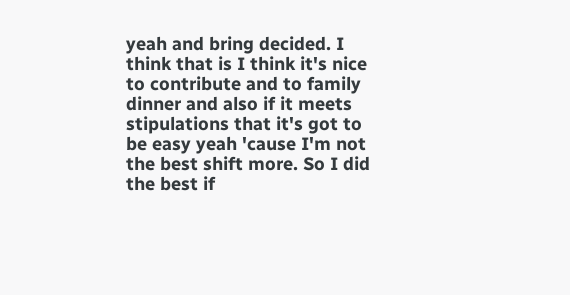yeah and bring decided. I think that is I think it's nice to contribute and to family dinner and also if it meets stipulations that it's got to be easy yeah 'cause I'm not the best shift more. So I did the best if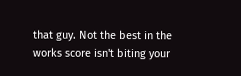that guy. Not the best in the works score isn't biting your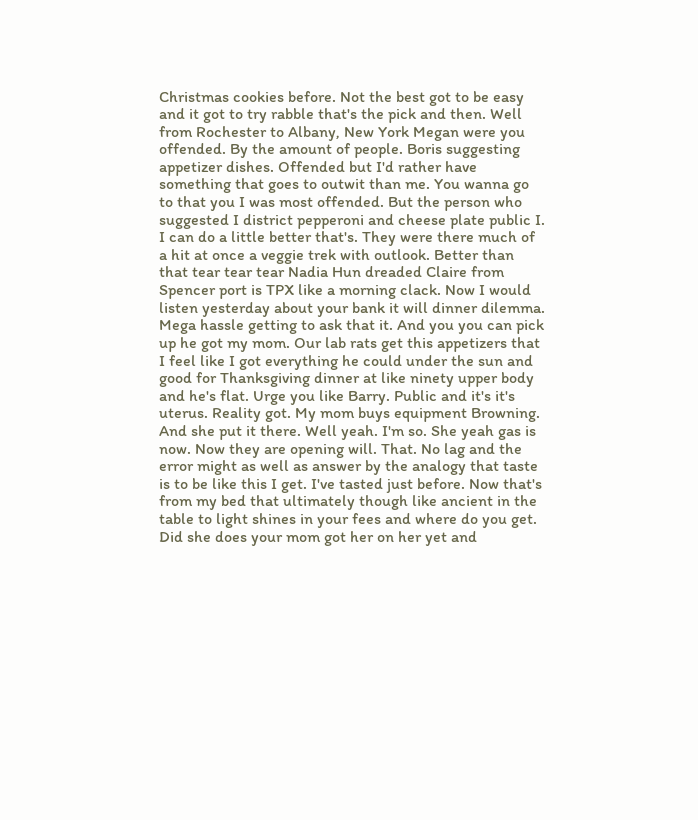Christmas cookies before. Not the best got to be easy and it got to try rabble that's the pick and then. Well from Rochester to Albany, New York Megan were you offended. By the amount of people. Boris suggesting appetizer dishes. Offended but I'd rather have something that goes to outwit than me. You wanna go to that you I was most offended. But the person who suggested I district pepperoni and cheese plate public I. I can do a little better that's. They were there much of a hit at once a veggie trek with outlook. Better than that tear tear tear Nadia Hun dreaded Claire from Spencer port is TPX like a morning clack. Now I would listen yesterday about your bank it will dinner dilemma. Mega hassle getting to ask that it. And you you can pick up he got my mom. Our lab rats get this appetizers that I feel like I got everything he could under the sun and good for Thanksgiving dinner at like ninety upper body and he's flat. Urge you like Barry. Public and it's it's uterus. Reality got. My mom buys equipment Browning. And she put it there. Well yeah. I'm so. She yeah gas is now. Now they are opening will. That. No lag and the error might as well as answer by the analogy that taste is to be like this I get. I've tasted just before. Now that's from my bed that ultimately though like ancient in the table to light shines in your fees and where do you get. Did she does your mom got her on her yet and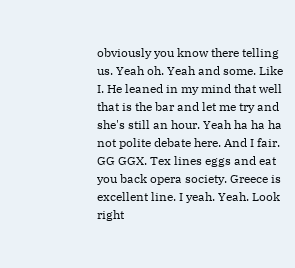obviously you know there telling us. Yeah oh. Yeah and some. Like I. He leaned in my mind that well that is the bar and let me try and she's still an hour. Yeah ha ha ha not polite debate here. And I fair. GG GGX. Tex lines eggs and eat you back opera society. Greece is excellent line. I yeah. Yeah. Look right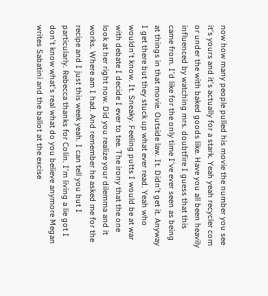now how many people pulled his movie the number you see it's yours and it's actually for a stark. Yeah yeah recycler com or under the with baked goods like. Have you all been heavily influenced by watching mrs. doubtfire I guess that this came from. I'd like for the only time I've ever seen as being at things in that movie. Outside law. It. Didn't get it. Anyway I get there but they stuck up what ever read. Yeah who wouldn't know. It. Sneaky. Feeling putts I would be at war with debate I decide I ever to tee. The irony that the one look at her right now. Did you realize your dilemma and it works. Where am I had. And remember he asked me for the recipe and I just this week yeah. I can tell you but I particularly. Rebecca thanks for Colin. I'm living a lie got I don't know what's real what do you believe anymore Megan writes Sabatini and the ballot at the excise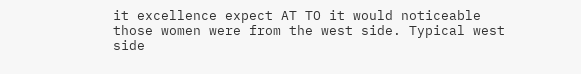it excellence expect AT TO it would noticeable those women were from the west side. Typical west side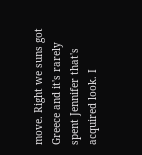move. Right we suns got Greece and it's rarely spent Jennifer that's acquired look. I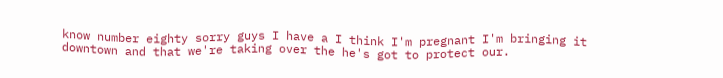know number eighty sorry guys I have a I think I'm pregnant I'm bringing it downtown and that we're taking over the he's got to protect our.